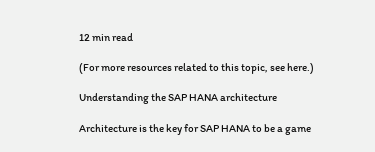12 min read

(For more resources related to this topic, see here.)

Understanding the SAP HANA architecture

Architecture is the key for SAP HANA to be a game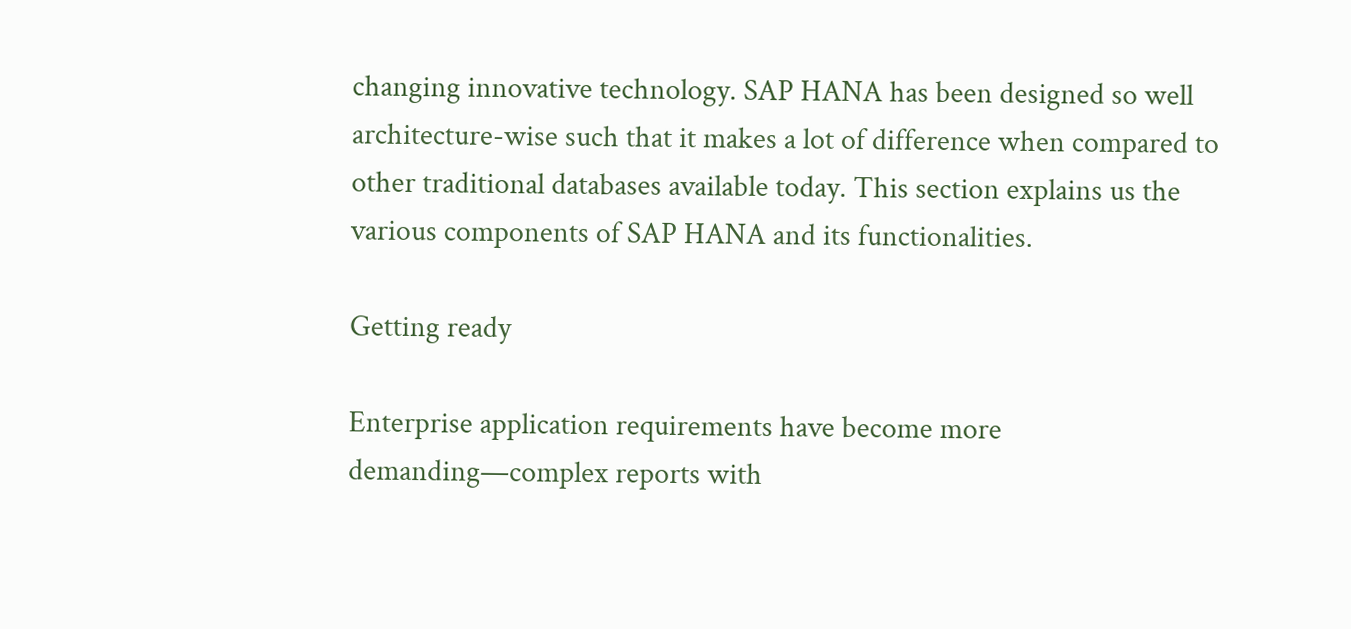changing innovative technology. SAP HANA has been designed so well architecture-wise such that it makes a lot of difference when compared to other traditional databases available today. This section explains us the various components of SAP HANA and its functionalities.

Getting ready

Enterprise application requirements have become more demanding—complex reports with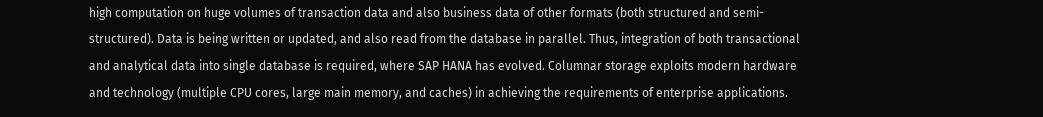high computation on huge volumes of transaction data and also business data of other formats (both structured and semi-structured). Data is being written or updated, and also read from the database in parallel. Thus, integration of both transactional and analytical data into single database is required, where SAP HANA has evolved. Columnar storage exploits modern hardware and technology (multiple CPU cores, large main memory, and caches) in achieving the requirements of enterprise applications.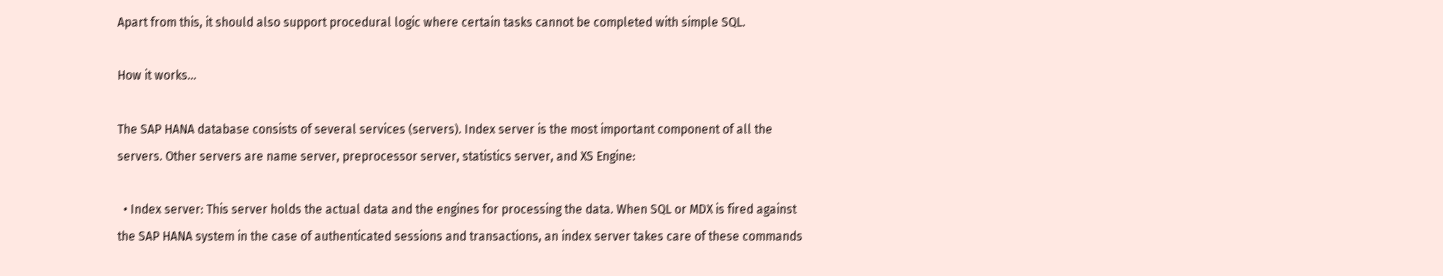Apart from this, it should also support procedural logic where certain tasks cannot be completed with simple SQL.

How it works…

The SAP HANA database consists of several services (servers). Index server is the most important component of all the servers. Other servers are name server, preprocessor server, statistics server, and XS Engine:

  • Index server: This server holds the actual data and the engines for processing the data. When SQL or MDX is fired against the SAP HANA system in the case of authenticated sessions and transactions, an index server takes care of these commands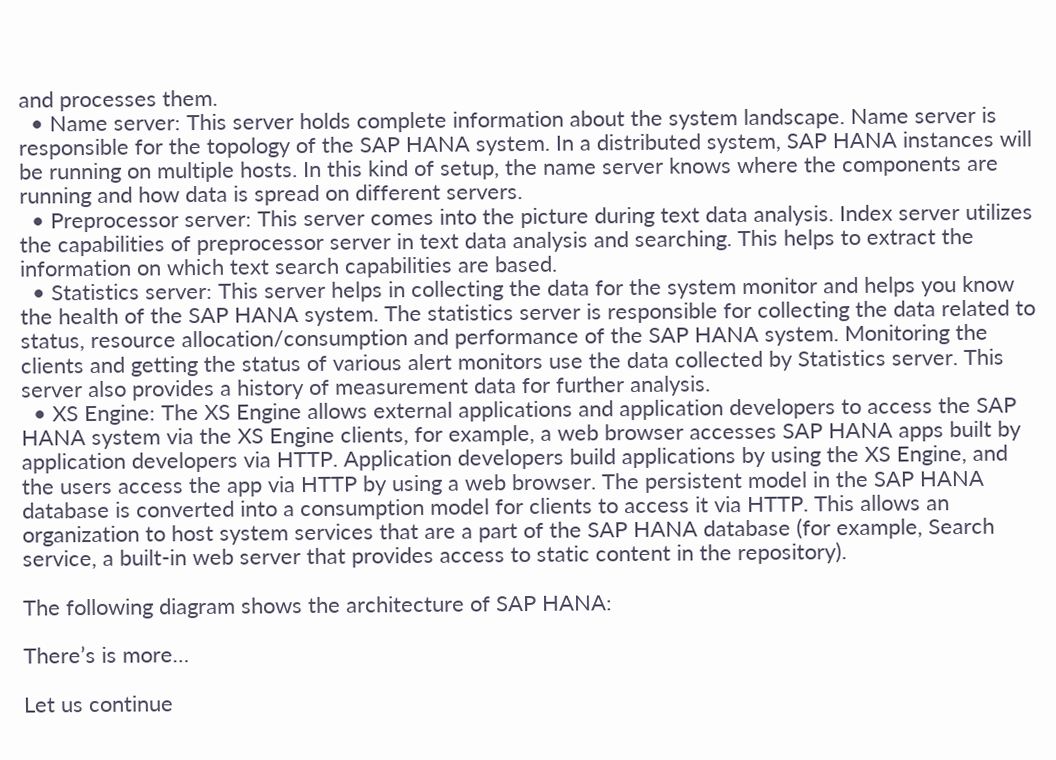and processes them.
  • Name server: This server holds complete information about the system landscape. Name server is responsible for the topology of the SAP HANA system. In a distributed system, SAP HANA instances will be running on multiple hosts. In this kind of setup, the name server knows where the components are running and how data is spread on different servers.
  • Preprocessor server: This server comes into the picture during text data analysis. Index server utilizes the capabilities of preprocessor server in text data analysis and searching. This helps to extract the information on which text search capabilities are based.
  • Statistics server: This server helps in collecting the data for the system monitor and helps you know the health of the SAP HANA system. The statistics server is responsible for collecting the data related to status, resource allocation/consumption and performance of the SAP HANA system. Monitoring the clients and getting the status of various alert monitors use the data collected by Statistics server. This server also provides a history of measurement data for further analysis.
  • XS Engine: The XS Engine allows external applications and application developers to access the SAP HANA system via the XS Engine clients, for example, a web browser accesses SAP HANA apps built by application developers via HTTP. Application developers build applications by using the XS Engine, and the users access the app via HTTP by using a web browser. The persistent model in the SAP HANA database is converted into a consumption model for clients to access it via HTTP. This allows an organization to host system services that are a part of the SAP HANA database (for example, Search service, a built-in web server that provides access to static content in the repository).

The following diagram shows the architecture of SAP HANA:

There’s is more…

Let us continue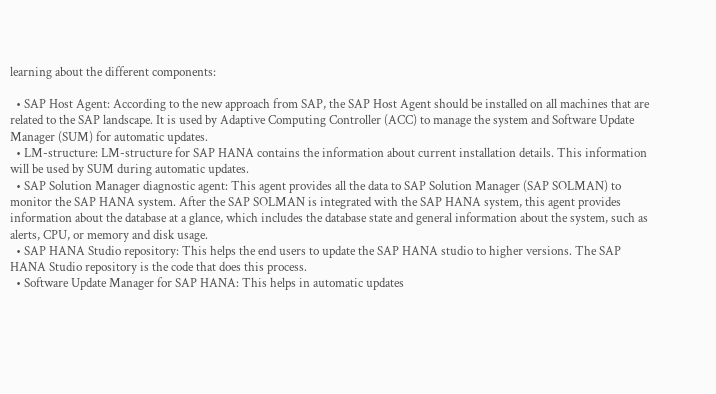learning about the different components:

  • SAP Host Agent: According to the new approach from SAP, the SAP Host Agent should be installed on all machines that are related to the SAP landscape. It is used by Adaptive Computing Controller (ACC) to manage the system and Software Update Manager (SUM) for automatic updates.
  • LM-structure: LM-structure for SAP HANA contains the information about current installation details. This information will be used by SUM during automatic updates.
  • SAP Solution Manager diagnostic agent: This agent provides all the data to SAP Solution Manager (SAP SOLMAN) to monitor the SAP HANA system. After the SAP SOLMAN is integrated with the SAP HANA system, this agent provides information about the database at a glance, which includes the database state and general information about the system, such as alerts, CPU, or memory and disk usage.
  • SAP HANA Studio repository: This helps the end users to update the SAP HANA studio to higher versions. The SAP HANA Studio repository is the code that does this process.
  • Software Update Manager for SAP HANA: This helps in automatic updates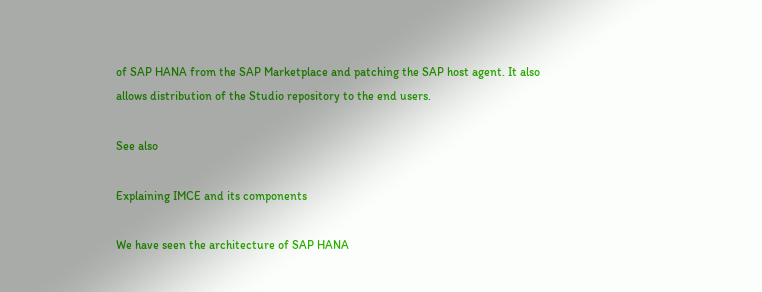of SAP HANA from the SAP Marketplace and patching the SAP host agent. It also allows distribution of the Studio repository to the end users.

See also

Explaining IMCE and its components

We have seen the architecture of SAP HANA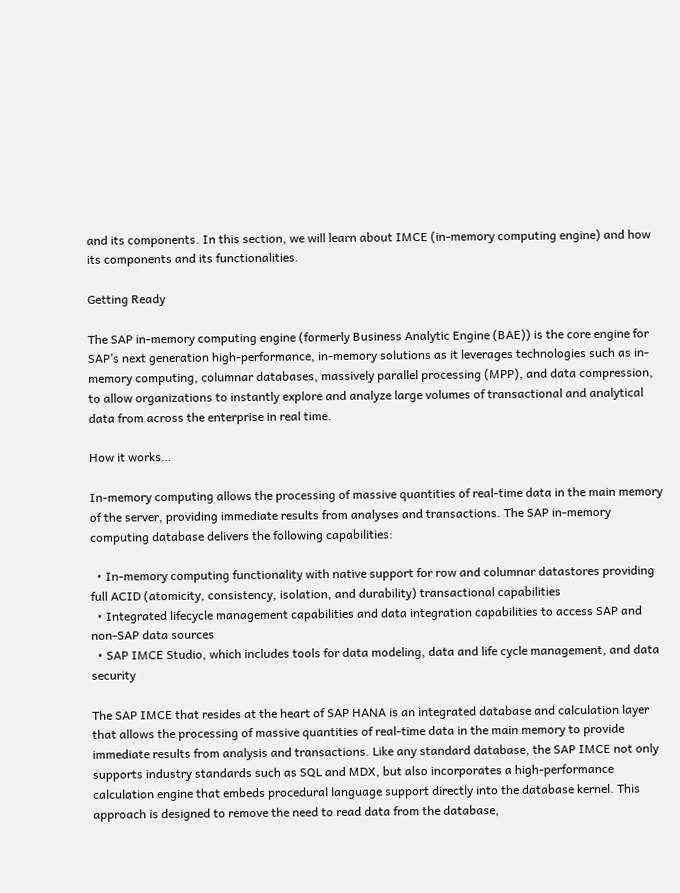and its components. In this section, we will learn about IMCE (in-memory computing engine) and how its components and its functionalities.

Getting Ready

The SAP in-memory computing engine (formerly Business Analytic Engine (BAE)) is the core engine for SAP’s next generation high-performance, in-memory solutions as it leverages technologies such as in-memory computing, columnar databases, massively parallel processing (MPP), and data compression, to allow organizations to instantly explore and analyze large volumes of transactional and analytical data from across the enterprise in real time.

How it works…

In-memory computing allows the processing of massive quantities of real-time data in the main memory of the server, providing immediate results from analyses and transactions. The SAP in-memory computing database delivers the following capabilities:

  • In-memory computing functionality with native support for row and columnar datastores providing full ACID (atomicity, consistency, isolation, and durability) transactional capabilities
  • Integrated lifecycle management capabilities and data integration capabilities to access SAP and non-SAP data sources
  • SAP IMCE Studio, which includes tools for data modeling, data and life cycle management, and data security

The SAP IMCE that resides at the heart of SAP HANA is an integrated database and calculation layer that allows the processing of massive quantities of real-time data in the main memory to provide immediate results from analysis and transactions. Like any standard database, the SAP IMCE not only supports industry standards such as SQL and MDX, but also incorporates a high-performance calculation engine that embeds procedural language support directly into the database kernel. This approach is designed to remove the need to read data from the database,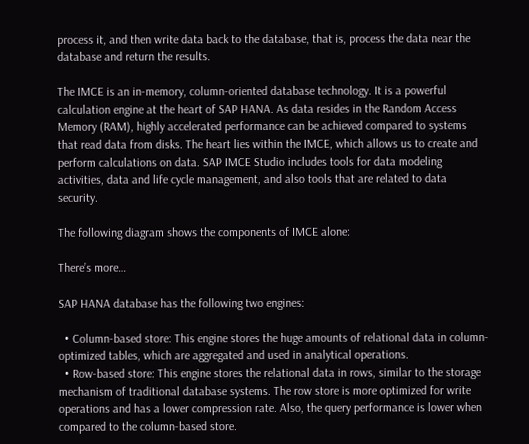process it, and then write data back to the database, that is, process the data near the database and return the results.

The IMCE is an in-memory, column-oriented database technology. It is a powerful calculation engine at the heart of SAP HANA. As data resides in the Random Access Memory (RAM), highly accelerated performance can be achieved compared to systems that read data from disks. The heart lies within the IMCE, which allows us to create and perform calculations on data. SAP IMCE Studio includes tools for data modeling activities, data and life cycle management, and also tools that are related to data security.

The following diagram shows the components of IMCE alone:

There’s more…

SAP HANA database has the following two engines:

  • Column-based store: This engine stores the huge amounts of relational data in column-optimized tables, which are aggregated and used in analytical operations.
  • Row-based store: This engine stores the relational data in rows, similar to the storage mechanism of traditional database systems. The row store is more optimized for write operations and has a lower compression rate. Also, the query performance is lower when compared to the column-based store.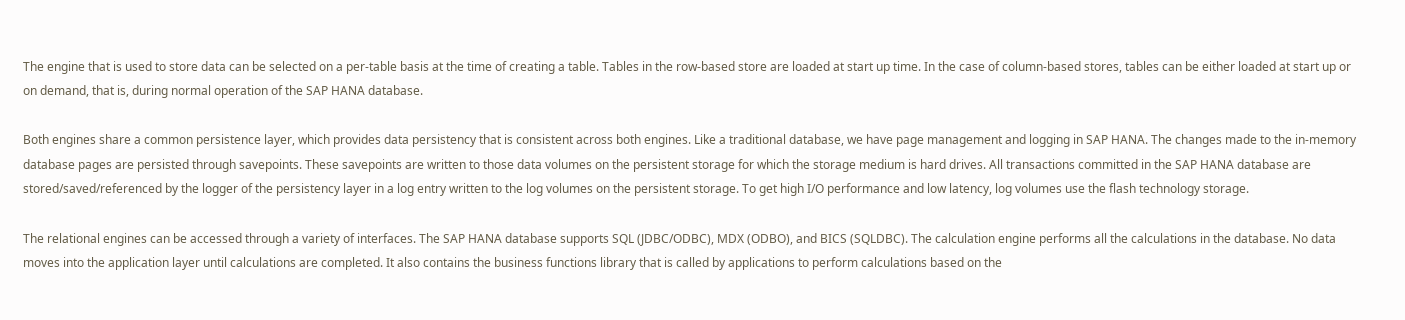The engine that is used to store data can be selected on a per-table basis at the time of creating a table. Tables in the row-based store are loaded at start up time. In the case of column-based stores, tables can be either loaded at start up or on demand, that is, during normal operation of the SAP HANA database.

Both engines share a common persistence layer, which provides data persistency that is consistent across both engines. Like a traditional database, we have page management and logging in SAP HANA. The changes made to the in-memory database pages are persisted through savepoints. These savepoints are written to those data volumes on the persistent storage for which the storage medium is hard drives. All transactions committed in the SAP HANA database are stored/saved/referenced by the logger of the persistency layer in a log entry written to the log volumes on the persistent storage. To get high I/O performance and low latency, log volumes use the flash technology storage.

The relational engines can be accessed through a variety of interfaces. The SAP HANA database supports SQL (JDBC/ODBC), MDX (ODBO), and BICS (SQLDBC). The calculation engine performs all the calculations in the database. No data moves into the application layer until calculations are completed. It also contains the business functions library that is called by applications to perform calculations based on the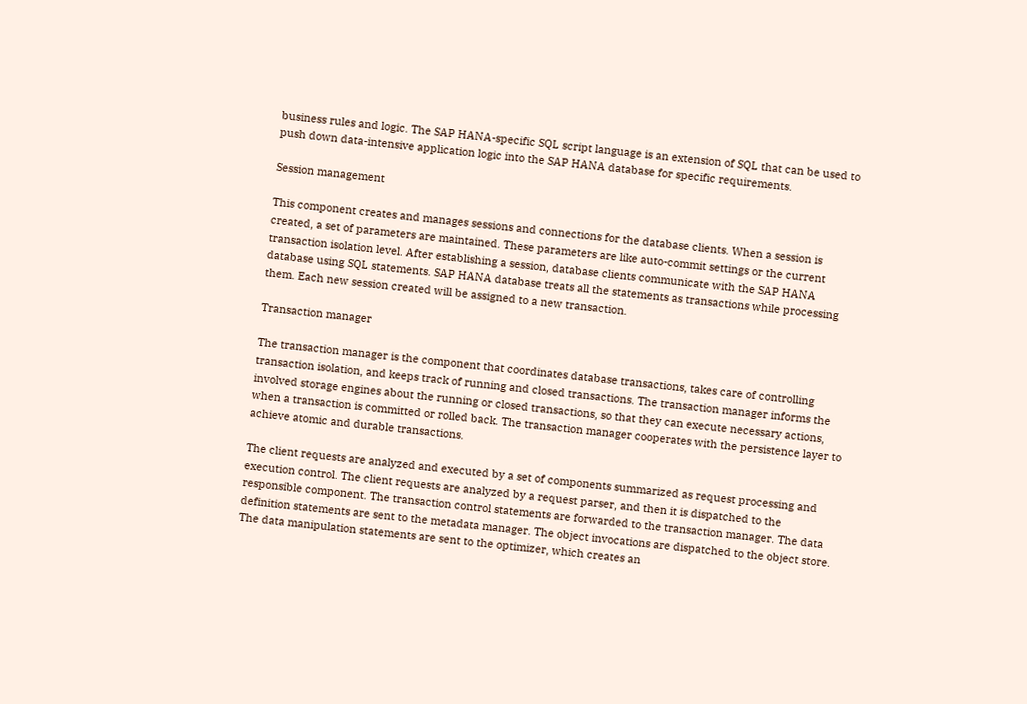business rules and logic. The SAP HANA-specific SQL script language is an extension of SQL that can be used to push down data-intensive application logic into the SAP HANA database for specific requirements.

Session management

This component creates and manages sessions and connections for the database clients. When a session is created, a set of parameters are maintained. These parameters are like auto-commit settings or the current transaction isolation level. After establishing a session, database clients communicate with the SAP HANA database using SQL statements. SAP HANA database treats all the statements as transactions while processing them. Each new session created will be assigned to a new transaction.

Transaction manager

The transaction manager is the component that coordinates database transactions, takes care of controlling transaction isolation, and keeps track of running and closed transactions. The transaction manager informs the involved storage engines about the running or closed transactions, so that they can execute necessary actions, when a transaction is committed or rolled back. The transaction manager cooperates with the persistence layer to achieve atomic and durable transactions.

The client requests are analyzed and executed by a set of components summarized as request processing and execution control. The client requests are analyzed by a request parser, and then it is dispatched to the responsible component. The transaction control statements are forwarded to the transaction manager. The data definition statements are sent to the metadata manager. The object invocations are dispatched to the object store. The data manipulation statements are sent to the optimizer, which creates an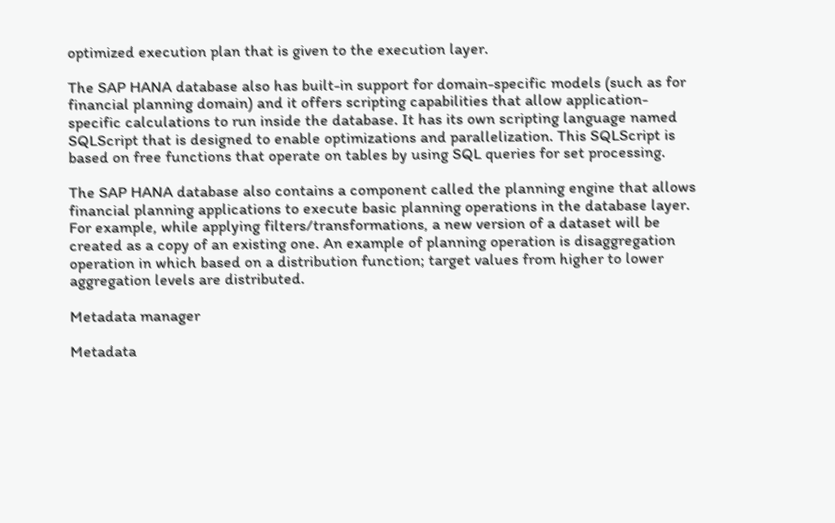optimized execution plan that is given to the execution layer.

The SAP HANA database also has built-in support for domain-specific models (such as for financial planning domain) and it offers scripting capabilities that allow application-specific calculations to run inside the database. It has its own scripting language named SQLScript that is designed to enable optimizations and parallelization. This SQLScript is based on free functions that operate on tables by using SQL queries for set processing.

The SAP HANA database also contains a component called the planning engine that allows financial planning applications to execute basic planning operations in the database layer. For example, while applying filters/transformations, a new version of a dataset will be created as a copy of an existing one. An example of planning operation is disaggregation operation in which based on a distribution function; target values from higher to lower aggregation levels are distributed.

Metadata manager

Metadata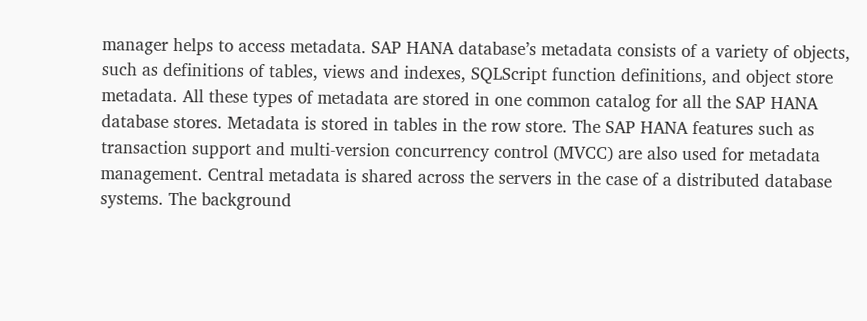manager helps to access metadata. SAP HANA database’s metadata consists of a variety of objects, such as definitions of tables, views and indexes, SQLScript function definitions, and object store metadata. All these types of metadata are stored in one common catalog for all the SAP HANA database stores. Metadata is stored in tables in the row store. The SAP HANA features such as transaction support and multi-version concurrency control (MVCC) are also used for metadata management. Central metadata is shared across the servers in the case of a distributed database systems. The background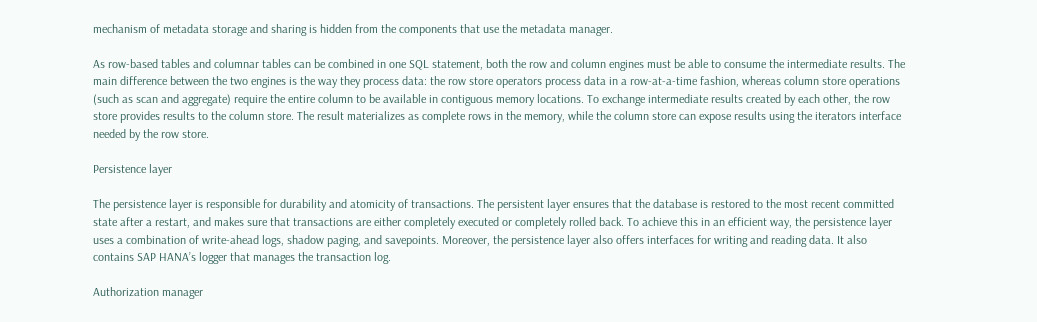mechanism of metadata storage and sharing is hidden from the components that use the metadata manager.

As row-based tables and columnar tables can be combined in one SQL statement, both the row and column engines must be able to consume the intermediate results. The main difference between the two engines is the way they process data: the row store operators process data in a row-at-a-time fashion, whereas column store operations (such as scan and aggregate) require the entire column to be available in contiguous memory locations. To exchange intermediate results created by each other, the row store provides results to the column store. The result materializes as complete rows in the memory, while the column store can expose results using the iterators interface needed by the row store.

Persistence layer

The persistence layer is responsible for durability and atomicity of transactions. The persistent layer ensures that the database is restored to the most recent committed state after a restart, and makes sure that transactions are either completely executed or completely rolled back. To achieve this in an efficient way, the persistence layer uses a combination of write-ahead logs, shadow paging, and savepoints. Moreover, the persistence layer also offers interfaces for writing and reading data. It also contains SAP HANA’s logger that manages the transaction log.

Authorization manager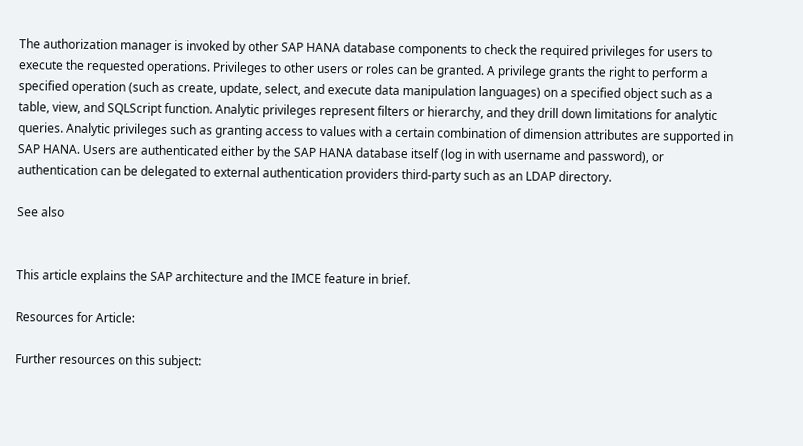The authorization manager is invoked by other SAP HANA database components to check the required privileges for users to execute the requested operations. Privileges to other users or roles can be granted. A privilege grants the right to perform a specified operation (such as create, update, select, and execute data manipulation languages) on a specified object such as a table, view, and SQLScript function. Analytic privileges represent filters or hierarchy, and they drill down limitations for analytic queries. Analytic privileges such as granting access to values with a certain combination of dimension attributes are supported in SAP HANA. Users are authenticated either by the SAP HANA database itself (log in with username and password), or authentication can be delegated to external authentication providers third-party such as an LDAP directory.

See also


This article explains the SAP architecture and the IMCE feature in brief.

Resources for Article:

Further resources on this subject: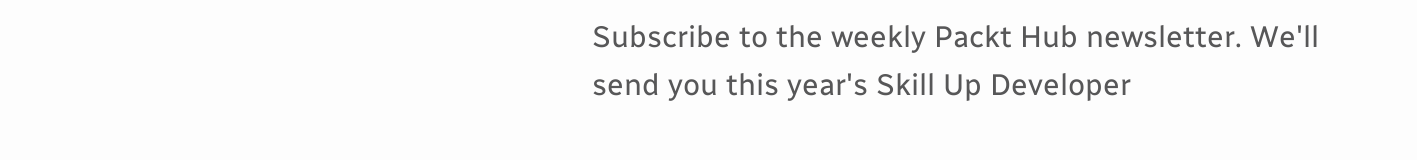Subscribe to the weekly Packt Hub newsletter. We'll send you this year's Skill Up Developer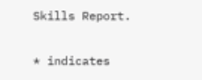Skills Report.

* indicates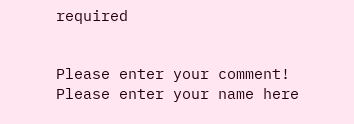required


Please enter your comment!
Please enter your name here